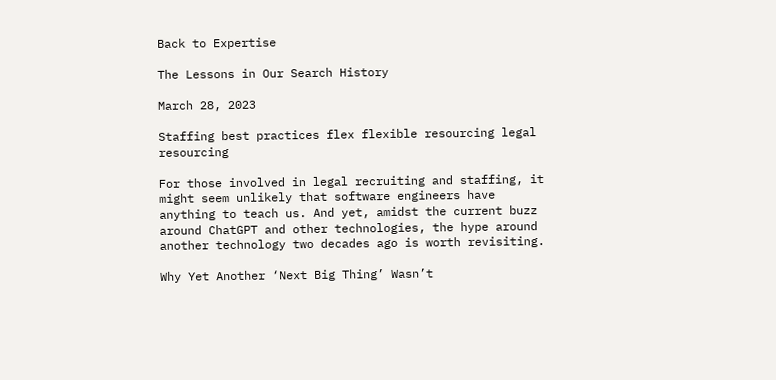Back to Expertise

The Lessons in Our Search History

March 28, 2023

Staffing best practices flex flexible resourcing legal resourcing

For those involved in legal recruiting and staffing, it might seem unlikely that software engineers have anything to teach us. And yet, amidst the current buzz around ChatGPT and other technologies, the hype around another technology two decades ago is worth revisiting.

Why Yet Another ‘Next Big Thing’ Wasn’t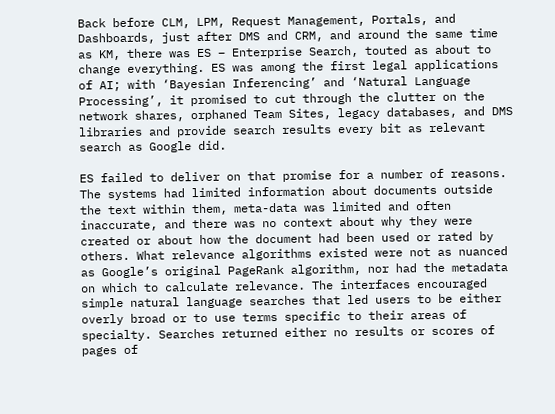Back before CLM, LPM, Request Management, Portals, and Dashboards, just after DMS and CRM, and around the same time as KM, there was ES – Enterprise Search, touted as about to change everything. ES was among the first legal applications of AI; with ‘Bayesian Inferencing’ and ‘Natural Language Processing’, it promised to cut through the clutter on the network shares, orphaned Team Sites, legacy databases, and DMS libraries and provide search results every bit as relevant search as Google did.

ES failed to deliver on that promise for a number of reasons. The systems had limited information about documents outside the text within them, meta-data was limited and often inaccurate, and there was no context about why they were created or about how the document had been used or rated by others. What relevance algorithms existed were not as nuanced as Google’s original PageRank algorithm, nor had the metadata on which to calculate relevance. The interfaces encouraged simple natural language searches that led users to be either overly broad or to use terms specific to their areas of specialty. Searches returned either no results or scores of pages of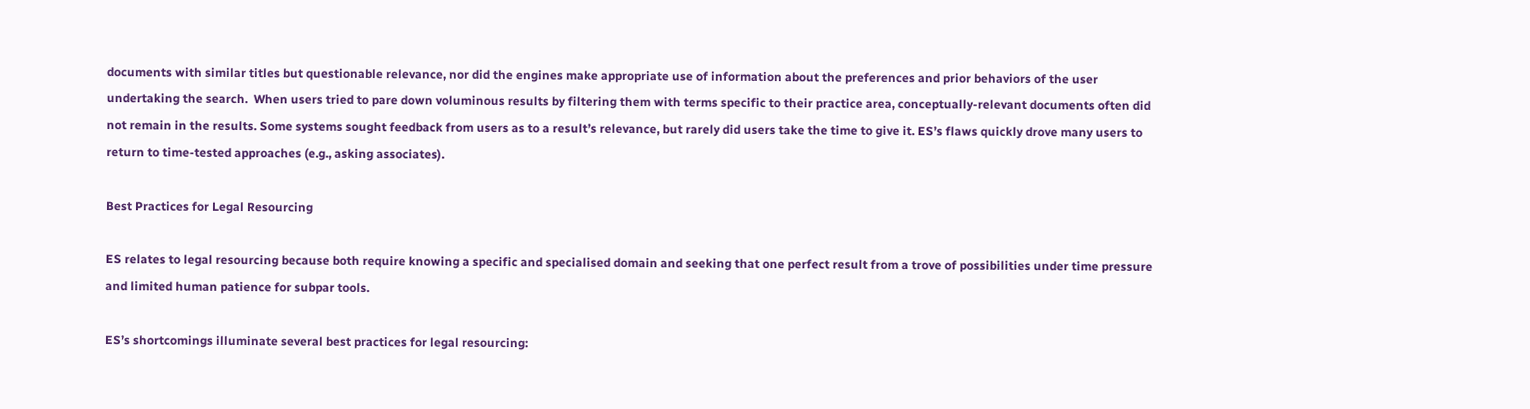documents with similar titles but questionable relevance, nor did the engines make appropriate use of information about the preferences and prior behaviors of the user undertaking the search.  When users tried to pare down voluminous results by filtering them with terms specific to their practice area, conceptually-relevant documents often did not remain in the results. Some systems sought feedback from users as to a result’s relevance, but rarely did users take the time to give it. ES’s flaws quickly drove many users to return to time-tested approaches (e.g., asking associates).

Best Practices for Legal Resourcing

ES relates to legal resourcing because both require knowing a specific and specialised domain and seeking that one perfect result from a trove of possibilities under time pressure and limited human patience for subpar tools.

ES’s shortcomings illuminate several best practices for legal resourcing: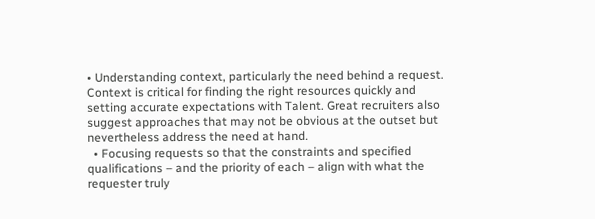• Understanding context, particularly the need behind a request. Context is critical for finding the right resources quickly and setting accurate expectations with Talent. Great recruiters also suggest approaches that may not be obvious at the outset but nevertheless address the need at hand.
  • Focusing requests so that the constraints and specified qualifications – and the priority of each – align with what the requester truly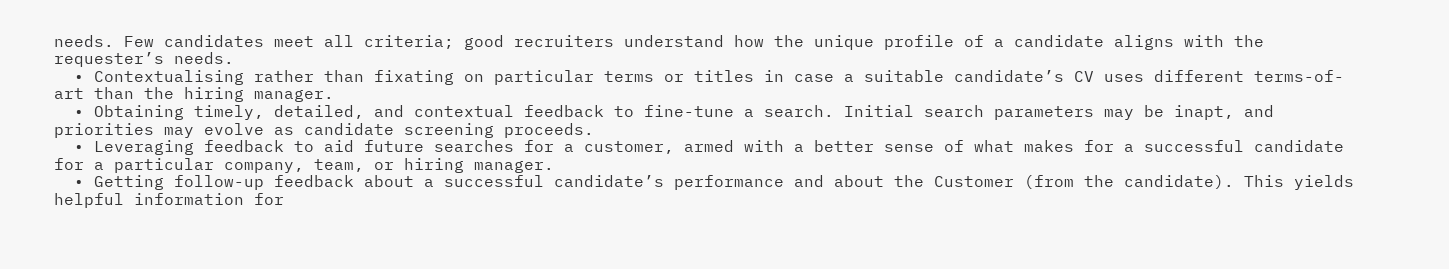needs. Few candidates meet all criteria; good recruiters understand how the unique profile of a candidate aligns with the requester’s needs.
  • Contextualising rather than fixating on particular terms or titles in case a suitable candidate’s CV uses different terms-of-art than the hiring manager.
  • Obtaining timely, detailed, and contextual feedback to fine-tune a search. Initial search parameters may be inapt, and priorities may evolve as candidate screening proceeds.
  • Leveraging feedback to aid future searches for a customer, armed with a better sense of what makes for a successful candidate for a particular company, team, or hiring manager.
  • Getting follow-up feedback about a successful candidate’s performance and about the Customer (from the candidate). This yields helpful information for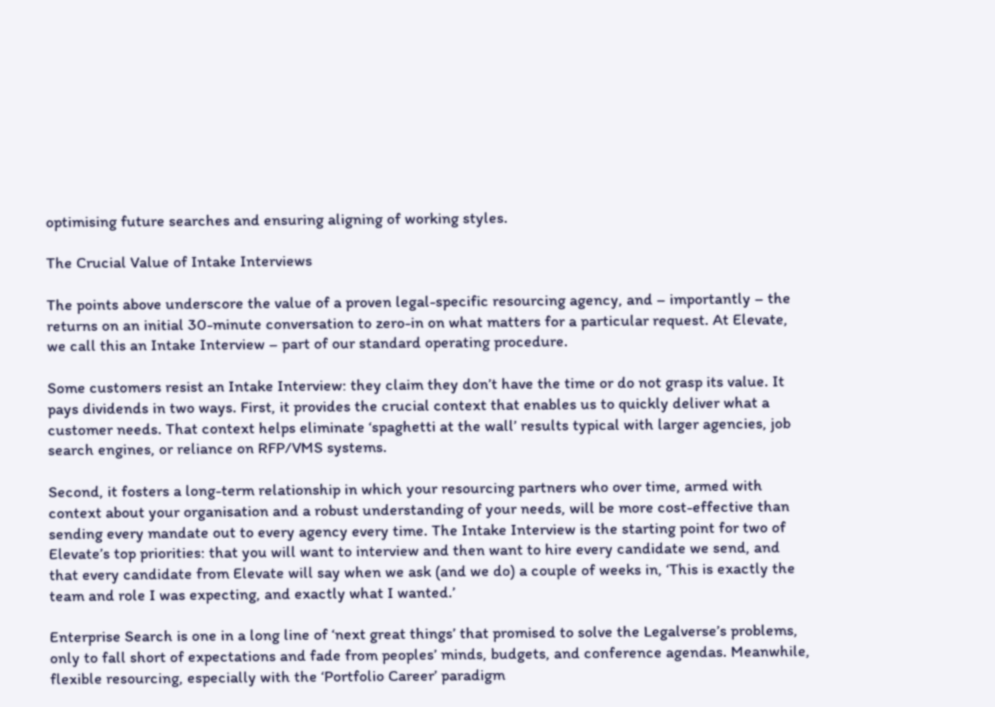optimising future searches and ensuring aligning of working styles.

The Crucial Value of Intake Interviews

The points above underscore the value of a proven legal-specific resourcing agency, and – importantly – the returns on an initial 30-minute conversation to zero-in on what matters for a particular request. At Elevate, we call this an Intake Interview – part of our standard operating procedure.

Some customers resist an Intake Interview: they claim they don’t have the time or do not grasp its value. It pays dividends in two ways. First, it provides the crucial context that enables us to quickly deliver what a customer needs. That context helps eliminate ‘spaghetti at the wall’ results typical with larger agencies, job search engines, or reliance on RFP/VMS systems.

Second, it fosters a long-term relationship in which your resourcing partners who over time, armed with context about your organisation and a robust understanding of your needs, will be more cost-effective than sending every mandate out to every agency every time. The Intake Interview is the starting point for two of Elevate’s top priorities: that you will want to interview and then want to hire every candidate we send, and that every candidate from Elevate will say when we ask (and we do) a couple of weeks in, ‘This is exactly the team and role I was expecting, and exactly what I wanted.’

Enterprise Search is one in a long line of ‘next great things’ that promised to solve the Legalverse’s problems, only to fall short of expectations and fade from peoples’ minds, budgets, and conference agendas. Meanwhile, flexible resourcing, especially with the ‘Portfolio Career’ paradigm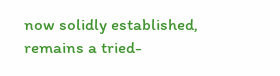now solidly established, remains a tried-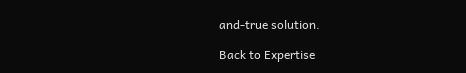and-true solution.

Back to Expertise